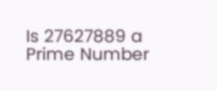Is 27627889 a Prime Number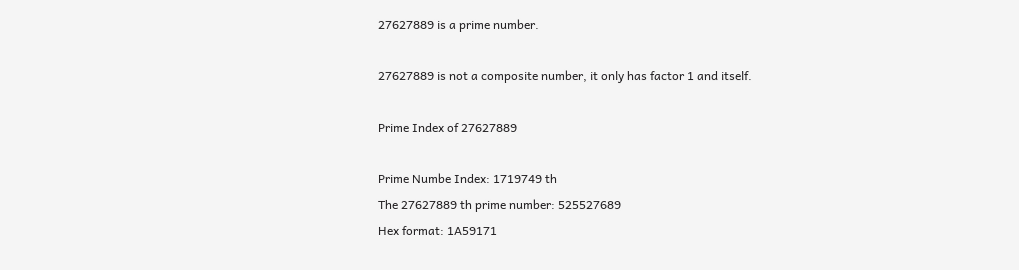27627889 is a prime number.

27627889 is not a composite number, it only has factor 1 and itself.

Prime Index of 27627889

Prime Numbe Index: 1719749 th
The 27627889 th prime number: 525527689
Hex format: 1A59171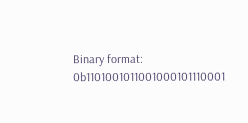Binary format: 0b1101001011001000101110001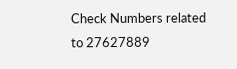Check Numbers related to 27627889